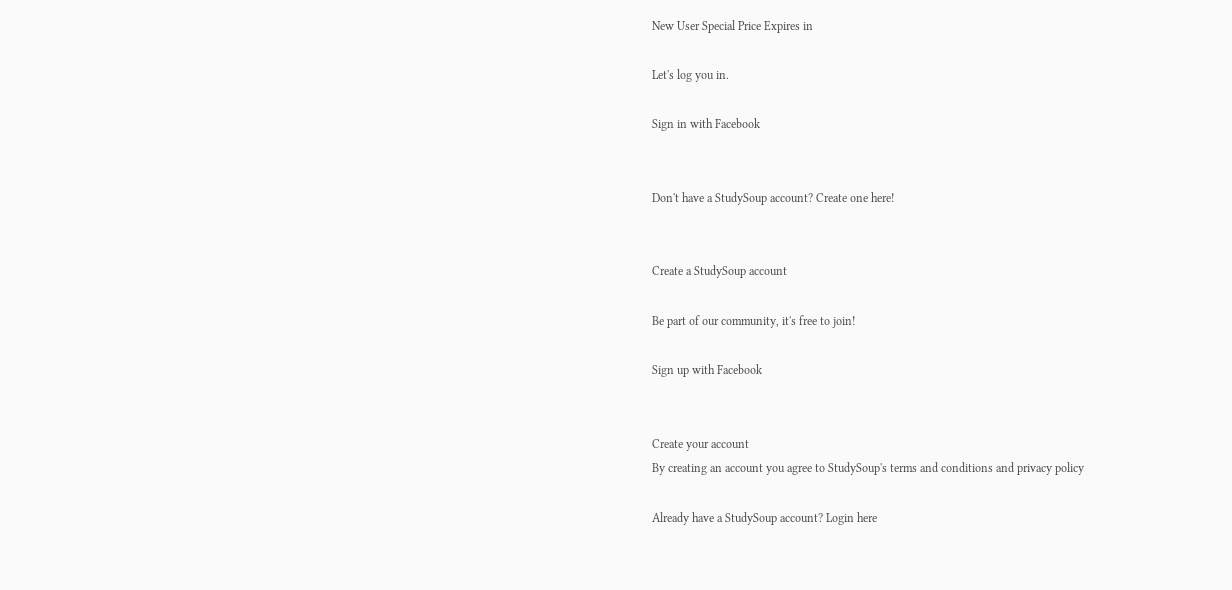New User Special Price Expires in

Let's log you in.

Sign in with Facebook


Don't have a StudySoup account? Create one here!


Create a StudySoup account

Be part of our community, it's free to join!

Sign up with Facebook


Create your account
By creating an account you agree to StudySoup's terms and conditions and privacy policy

Already have a StudySoup account? Login here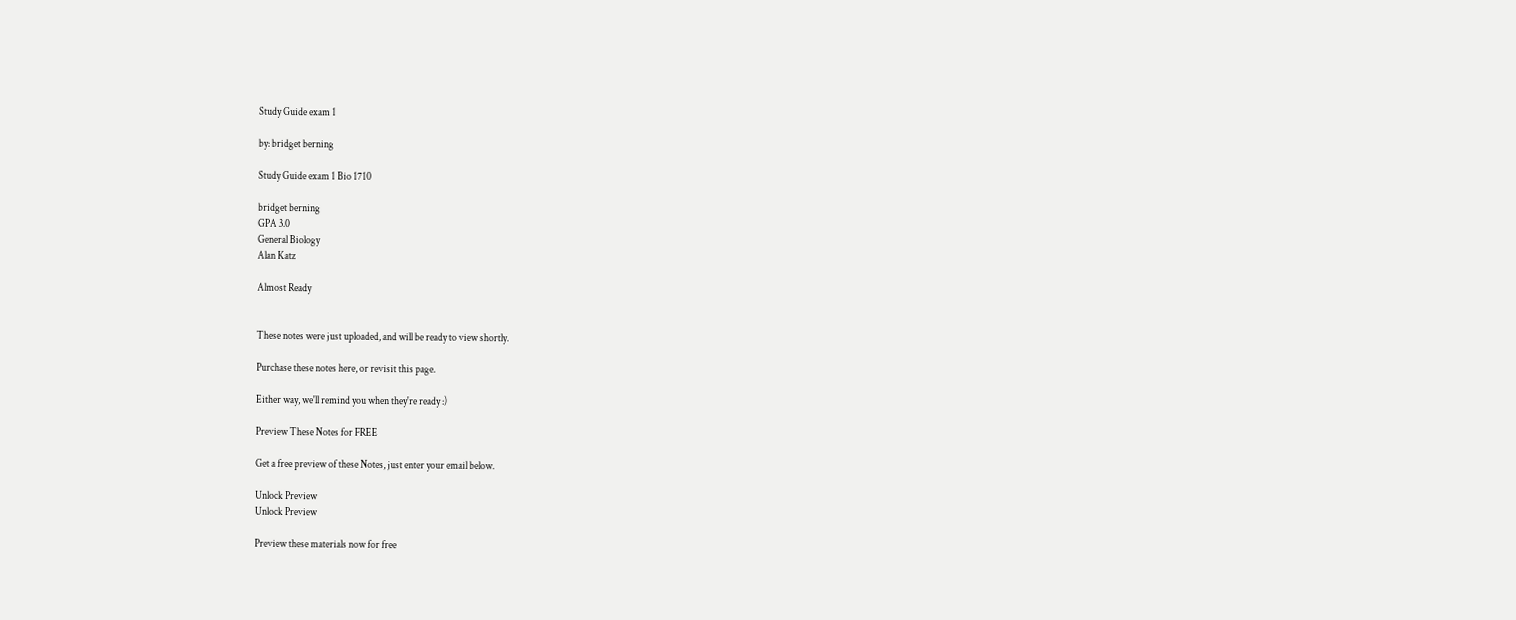Study Guide exam 1

by: bridget berning

Study Guide exam 1 Bio 1710

bridget berning
GPA 3.0
General Biology
Alan Katz

Almost Ready


These notes were just uploaded, and will be ready to view shortly.

Purchase these notes here, or revisit this page.

Either way, we'll remind you when they're ready :)

Preview These Notes for FREE

Get a free preview of these Notes, just enter your email below.

Unlock Preview
Unlock Preview

Preview these materials now for free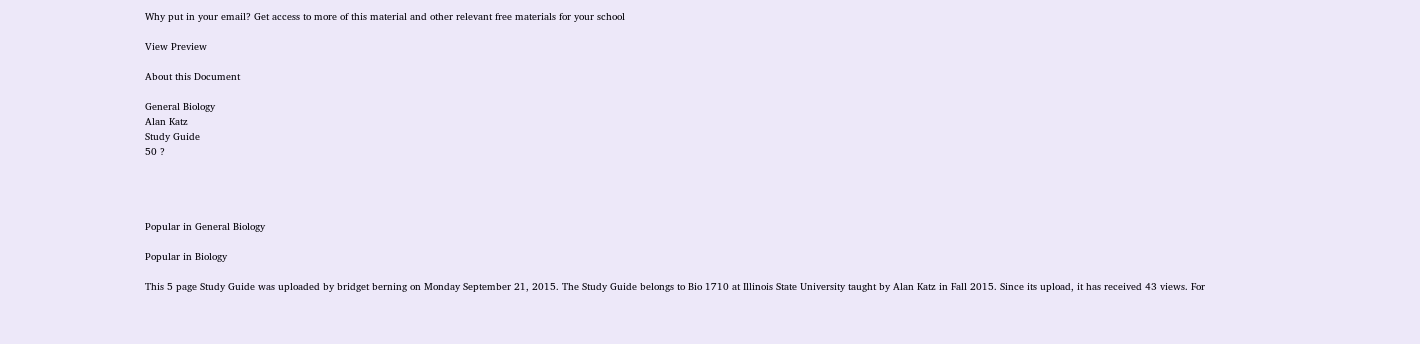Why put in your email? Get access to more of this material and other relevant free materials for your school

View Preview

About this Document

General Biology
Alan Katz
Study Guide
50 ?




Popular in General Biology

Popular in Biology

This 5 page Study Guide was uploaded by bridget berning on Monday September 21, 2015. The Study Guide belongs to Bio 1710 at Illinois State University taught by Alan Katz in Fall 2015. Since its upload, it has received 43 views. For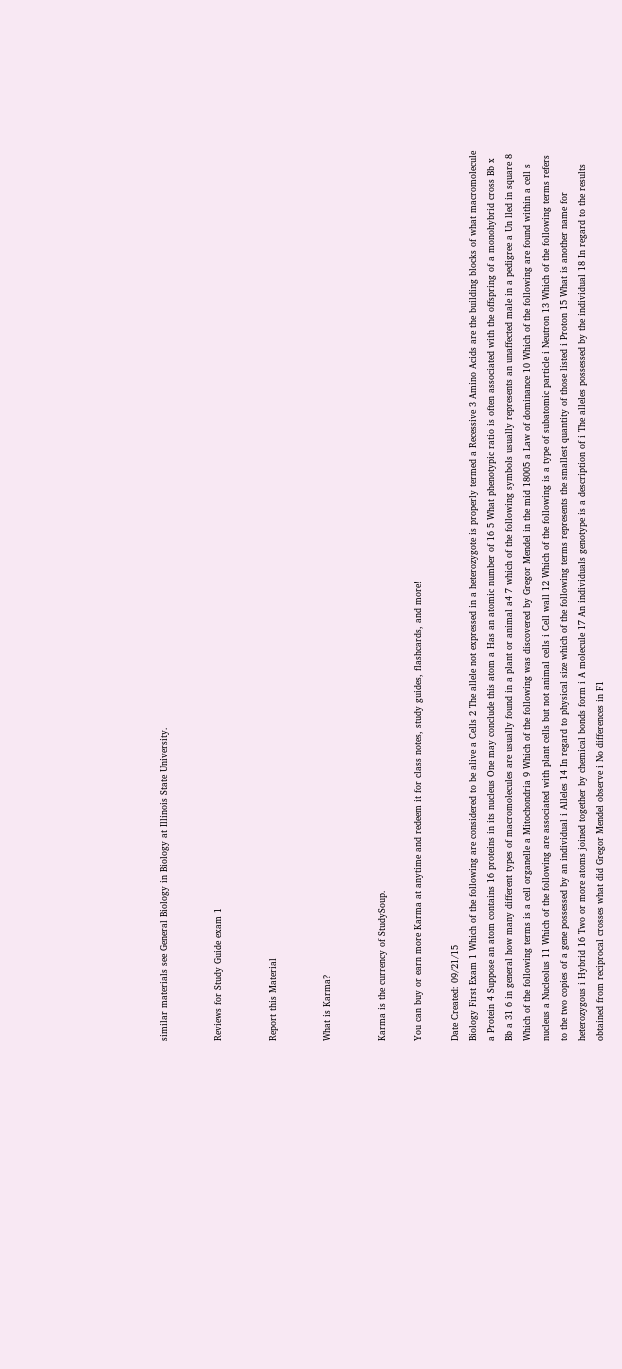similar materials see General Biology in Biology at Illinois State University.


Reviews for Study Guide exam 1


Report this Material


What is Karma?


Karma is the currency of StudySoup.

You can buy or earn more Karma at anytime and redeem it for class notes, study guides, flashcards, and more!

Date Created: 09/21/15
Biology First Exam 1 Which of the following are considered to be alive a Cells 2 The allele not expressed in a heterozygote is properly termed a Recessive 3 Amino Acids are the building blocks of what macromolecule a Protein 4 Suppose an atom contains 16 proteins in its nucleus One may conclude this atom a Has an atomic number of 16 5 What phenotypic ratio is often associated with the offspring of a monohybrid cross Bb x Bb a 31 6 in general how many different types of macromolecules are usually found in a plant or animal a4 7 which of the following symbols usually represents an unaffected male in a pedigree a Un lled in square 8 Which of the following terms is a cell organelle a Mitochondria 9 Which of the following was discovered by Gregor Mendel in the mid 18005 a Law of dominance 10 Which of the following are found within a cell s nucleus a Nucleolus 11 Which of the following are associated with plant cells but not animal cells i Cell wall 12 Which of the following is a type of subatomic particle i Neutron 13 Which of the following terms refers to the two copies of a gene possessed by an individual i Alleles 14 In regard to physical size which of the following terms represents the smallest quantity of those listed i Proton 15 What is another name for heterozygous i Hybrid 16 Two or more atoms joined together by chemical bonds form i A molecule 17 An individuals genotype is a description of i The alleles possessed by the individual 18 In regard to the results obtained from reciprocal crosses what did Gregor Mendel observe i No differences in F1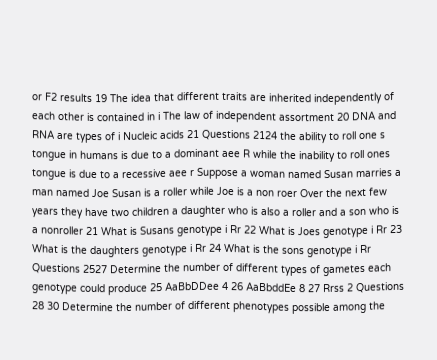or F2 results 19 The idea that different traits are inherited independently of each other is contained in i The law of independent assortment 20 DNA and RNA are types of i Nucleic acids 21 Questions 2124 the ability to roll one s tongue in humans is due to a dominant aee R while the inability to roll ones tongue is due to a recessive aee r Suppose a woman named Susan marries a man named Joe Susan is a roller while Joe is a non roer Over the next few years they have two children a daughter who is also a roller and a son who is a nonroller 21 What is Susans genotype i Rr 22 What is Joes genotype i Rr 23 What is the daughters genotype i Rr 24 What is the sons genotype i Rr Questions 2527 Determine the number of different types of gametes each genotype could produce 25 AaBbDDee 4 26 AaBbddEe 8 27 Rrss 2 Questions 28 30 Determine the number of different phenotypes possible among the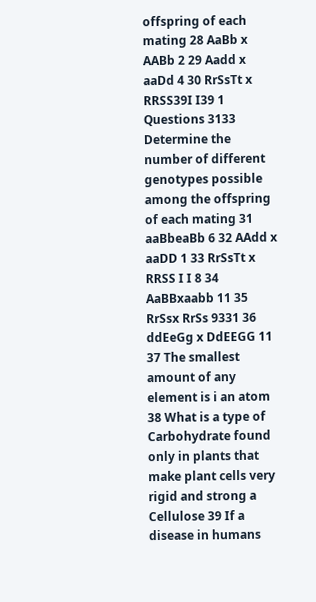offspring of each mating 28 AaBb x AABb 2 29 Aadd x aaDd 4 30 RrSsTt x RRSS39I I39 1 Questions 3133 Determine the number of different genotypes possible among the offspring of each mating 31 aaBbeaBb 6 32 AAdd x aaDD 1 33 RrSsTt x RRSS I I 8 34 AaBBxaabb 11 35 RrSsx RrSs 9331 36 ddEeGg x DdEEGG 11 37 The smallest amount of any element is i an atom 38 What is a type of Carbohydrate found only in plants that make plant cells very rigid and strong a Cellulose 39 If a disease in humans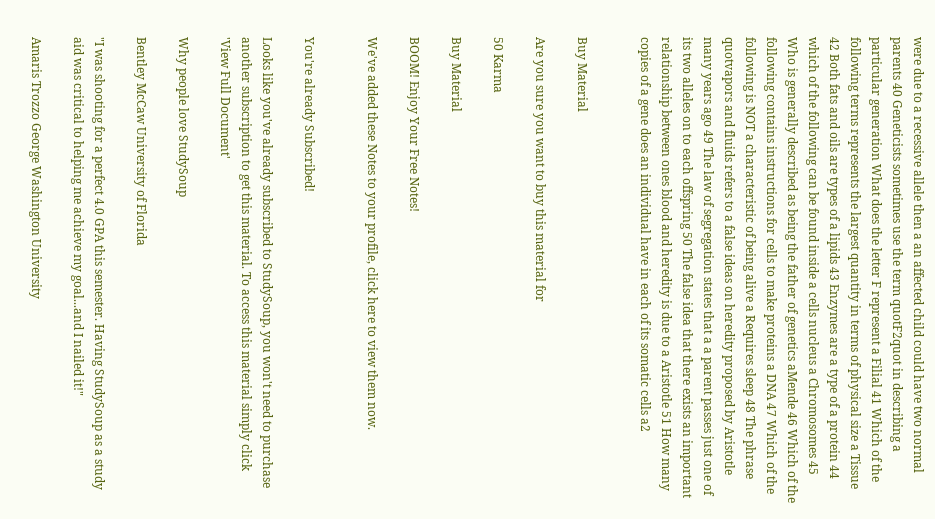were due to a recessive allele then a an affected child could have two normal parents 40 Geneticists sometimes use the term quotF2quot in describing a particular generation What does the letter F represent a Filial 41 Which of the following terms represents the largest quantity in terms of physical size a Tissue 42 Both fats and oils are types of a lipids 43 Enzymes are a type of a protein 44 which of the following can be found inside a cells nucleus a Chromosomes 45 Who is generally described as being the father of genetics aMende 46 Which of the following contains instructions for cells to make proteins a DNA 47 Which of the following is NOT a characteristic of being alive a Requires sleep 48 The phrase quotvapors and fluids refers to a false ideas on heredity proposed by Aristotle many years ago 49 The law of segregation states that a a parent passes just one of its two alleles on to each offspring 50 The false idea that there exists an important relationship between ones blood and heredity is due to a Aristotle 51 How many copies of a gene does an individual have in each of its somatic cells a2


Buy Material

Are you sure you want to buy this material for

50 Karma

Buy Material

BOOM! Enjoy Your Free Notes!

We've added these Notes to your profile, click here to view them now.


You're already Subscribed!

Looks like you've already subscribed to StudySoup, you won't need to purchase another subscription to get this material. To access this material simply click 'View Full Document'

Why people love StudySoup

Bentley McCaw University of Florida

"I was shooting for a perfect 4.0 GPA this semester. Having StudySoup as a study aid was critical to helping me achieve my goal...and I nailed it!"

Amaris Trozzo George Washington University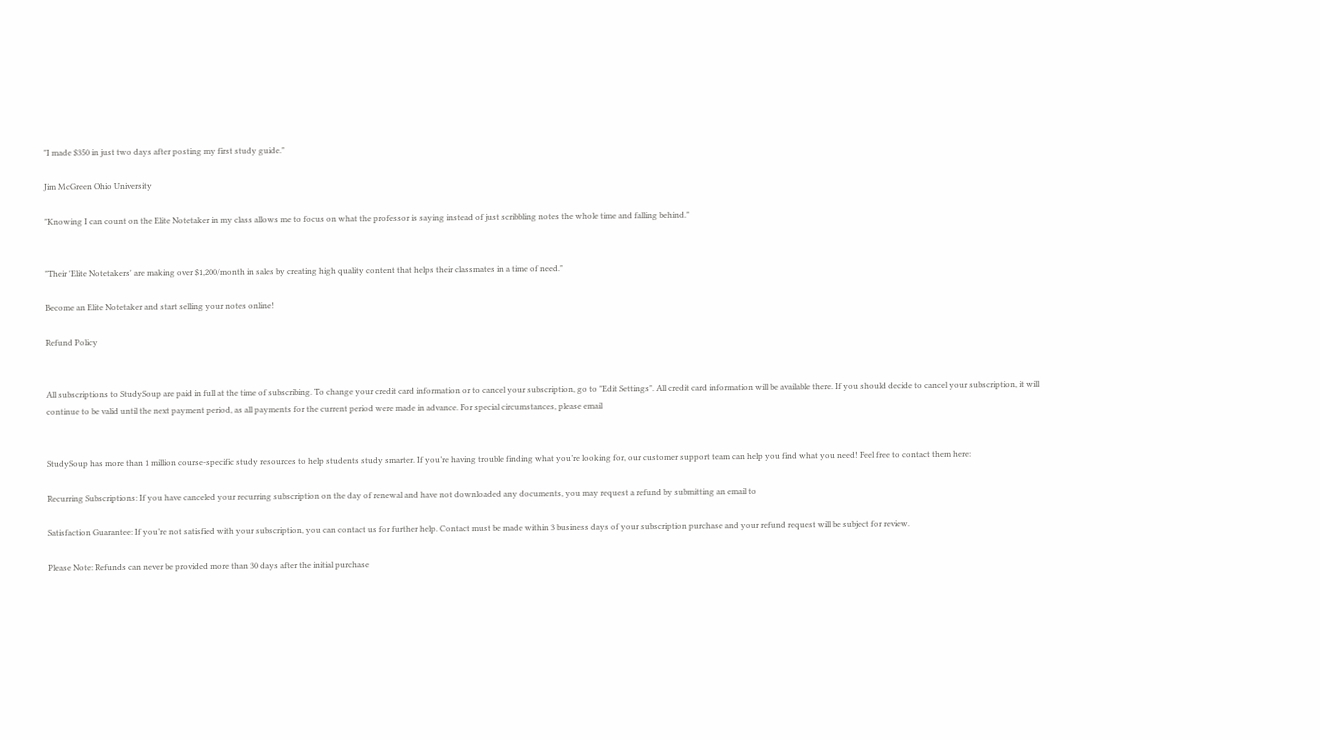"I made $350 in just two days after posting my first study guide."

Jim McGreen Ohio University

"Knowing I can count on the Elite Notetaker in my class allows me to focus on what the professor is saying instead of just scribbling notes the whole time and falling behind."


"Their 'Elite Notetakers' are making over $1,200/month in sales by creating high quality content that helps their classmates in a time of need."

Become an Elite Notetaker and start selling your notes online!

Refund Policy


All subscriptions to StudySoup are paid in full at the time of subscribing. To change your credit card information or to cancel your subscription, go to "Edit Settings". All credit card information will be available there. If you should decide to cancel your subscription, it will continue to be valid until the next payment period, as all payments for the current period were made in advance. For special circumstances, please email


StudySoup has more than 1 million course-specific study resources to help students study smarter. If you’re having trouble finding what you’re looking for, our customer support team can help you find what you need! Feel free to contact them here:

Recurring Subscriptions: If you have canceled your recurring subscription on the day of renewal and have not downloaded any documents, you may request a refund by submitting an email to

Satisfaction Guarantee: If you’re not satisfied with your subscription, you can contact us for further help. Contact must be made within 3 business days of your subscription purchase and your refund request will be subject for review.

Please Note: Refunds can never be provided more than 30 days after the initial purchase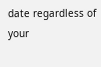date regardless of your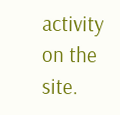activity on the site.